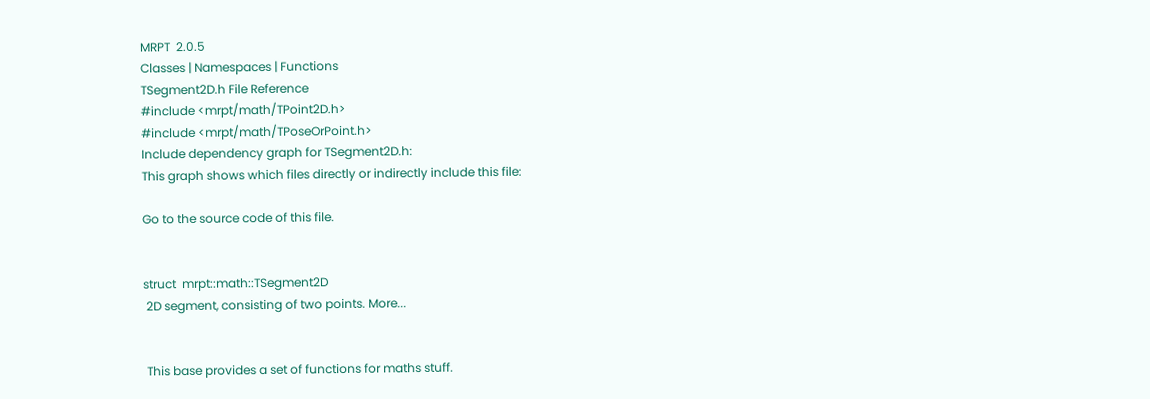MRPT  2.0.5
Classes | Namespaces | Functions
TSegment2D.h File Reference
#include <mrpt/math/TPoint2D.h>
#include <mrpt/math/TPoseOrPoint.h>
Include dependency graph for TSegment2D.h:
This graph shows which files directly or indirectly include this file:

Go to the source code of this file.


struct  mrpt::math::TSegment2D
 2D segment, consisting of two points. More...


 This base provides a set of functions for maths stuff.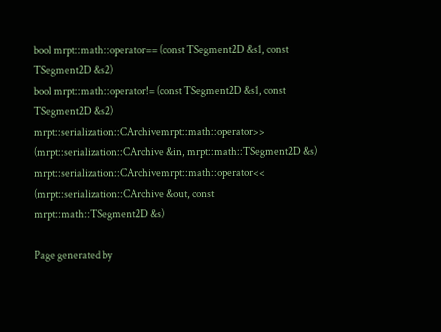bool mrpt::math::operator== (const TSegment2D &s1, const TSegment2D &s2)
bool mrpt::math::operator!= (const TSegment2D &s1, const TSegment2D &s2)
mrpt::serialization::CArchivemrpt::math::operator>> (mrpt::serialization::CArchive &in, mrpt::math::TSegment2D &s)
mrpt::serialization::CArchivemrpt::math::operator<< (mrpt::serialization::CArchive &out, const mrpt::math::TSegment2D &s)

Page generated by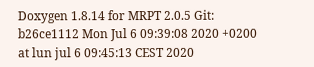Doxygen 1.8.14 for MRPT 2.0.5 Git: b26ce1112 Mon Jul 6 09:39:08 2020 +0200 at lun jul 6 09:45:13 CEST 2020